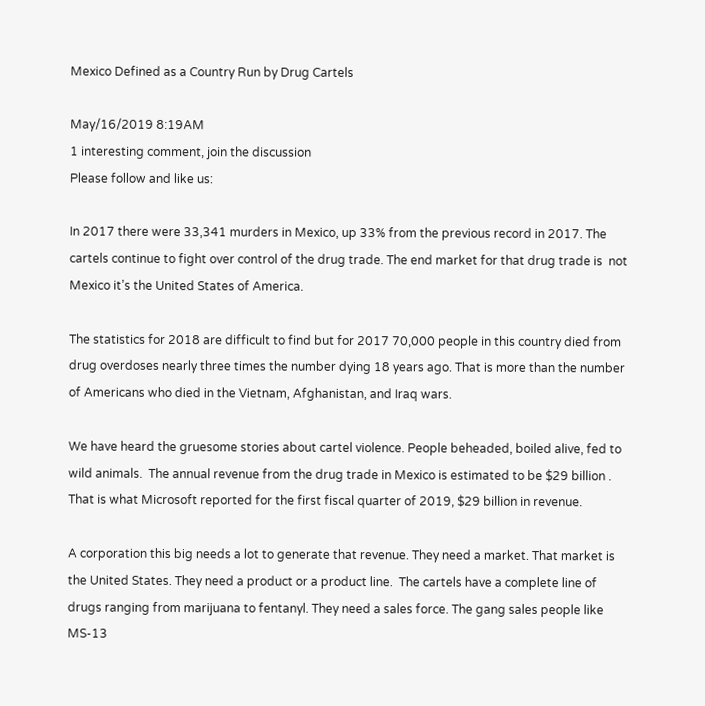Mexico Defined as a Country Run by Drug Cartels

May/16/2019 8:19AM
1 interesting comment, join the discussion
Please follow and like us:

In 2017 there were 33,341 murders in Mexico, up 33% from the previous record in 2017. The cartels continue to fight over control of the drug trade. The end market for that drug trade is  not Mexico it’s the United States of America.

The statistics for 2018 are difficult to find but for 2017 70,000 people in this country died from drug overdoses nearly three times the number dying 18 years ago. That is more than the number of Americans who died in the Vietnam, Afghanistan, and Iraq wars.

We have heard the gruesome stories about cartel violence. People beheaded, boiled alive, fed to wild animals.  The annual revenue from the drug trade in Mexico is estimated to be $29 billion .  That is what Microsoft reported for the first fiscal quarter of 2019, $29 billion in revenue.

A corporation this big needs a lot to generate that revenue. They need a market. That market is the United States. They need a product or a product line.  The cartels have a complete line of drugs ranging from marijuana to fentanyl. They need a sales force. The gang sales people like MS-13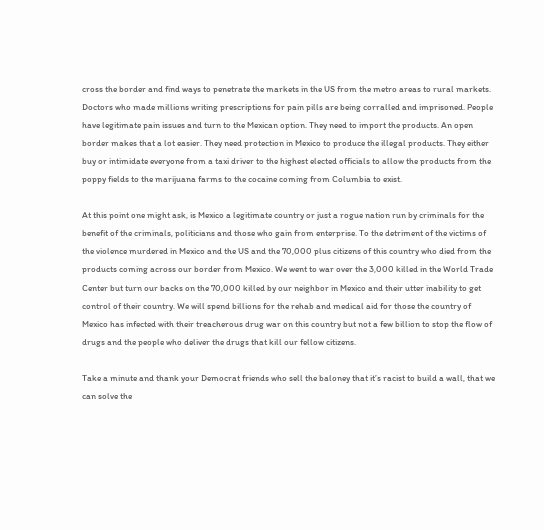cross the border and find ways to penetrate the markets in the US from the metro areas to rural markets. Doctors who made millions writing prescriptions for pain pills are being corralled and imprisoned. People have legitimate pain issues and turn to the Mexican option. They need to import the products. An open border makes that a lot easier. They need protection in Mexico to produce the illegal products. They either buy or intimidate everyone from a taxi driver to the highest elected officials to allow the products from the poppy fields to the marijuana farms to the cocaine coming from Columbia to exist.

At this point one might ask, is Mexico a legitimate country or just a rogue nation run by criminals for the benefit of the criminals, politicians and those who gain from enterprise. To the detriment of the victims of the violence murdered in Mexico and the US and the 70,000 plus citizens of this country who died from the products coming across our border from Mexico. We went to war over the 3,000 killed in the World Trade Center but turn our backs on the 70,000 killed by our neighbor in Mexico and their utter inability to get control of their country. We will spend billions for the rehab and medical aid for those the country of Mexico has infected with their treacherous drug war on this country but not a few billion to stop the flow of drugs and the people who deliver the drugs that kill our fellow citizens.

Take a minute and thank your Democrat friends who sell the baloney that it’s racist to build a wall, that we can solve the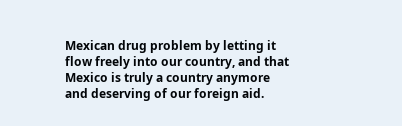Mexican drug problem by letting it flow freely into our country, and that Mexico is truly a country anymore and deserving of our foreign aid.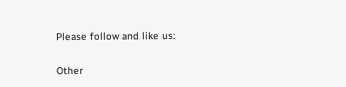Please follow and like us:

Other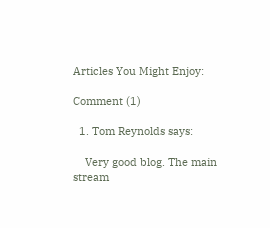Articles You Might Enjoy:

Comment (1)

  1. Tom Reynolds says:

    Very good blog. The main stream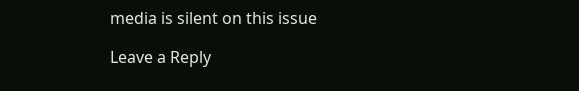media is silent on this issue

Leave a Reply